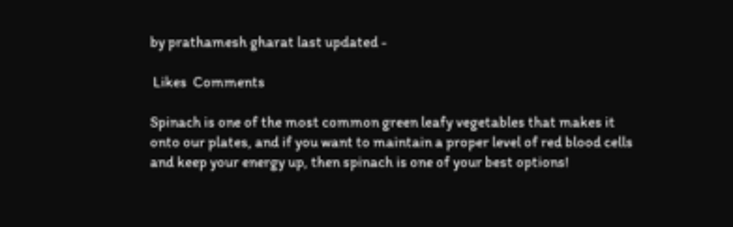by prathamesh gharat last updated -

 Likes  Comments

Spinach is one of the most common green leafy vegetables that makes it onto our plates, and if you want to maintain a proper level of red blood cells and keep your energy up, then spinach is one of your best options!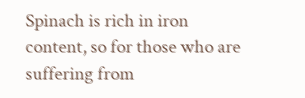Spinach is rich in iron content, so for those who are suffering from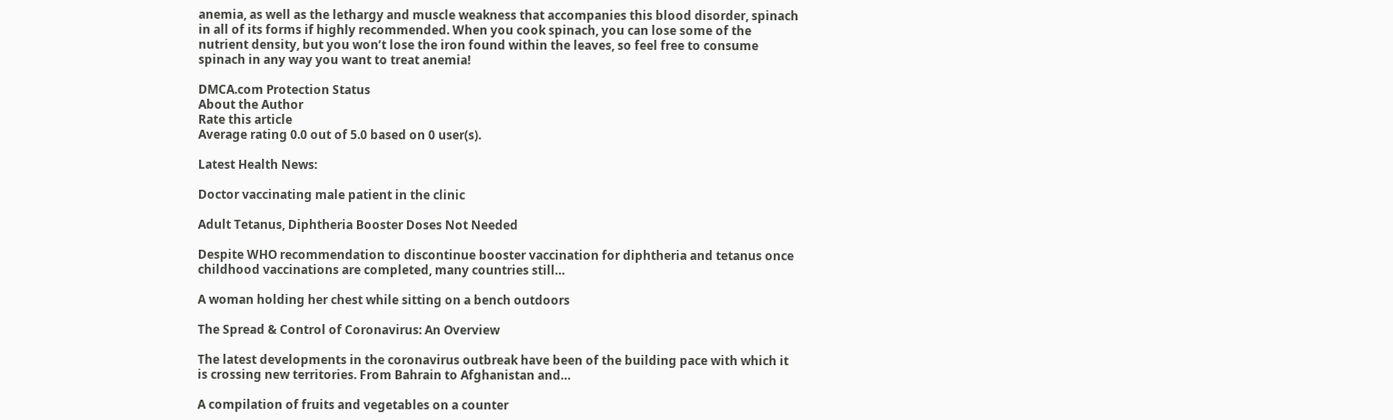anemia, as well as the lethargy and muscle weakness that accompanies this blood disorder, spinach in all of its forms if highly recommended. When you cook spinach, you can lose some of the nutrient density, but you won’t lose the iron found within the leaves, so feel free to consume spinach in any way you want to treat anemia!

DMCA.com Protection Status
About the Author
Rate this article
Average rating 0.0 out of 5.0 based on 0 user(s).

Latest Health News:

Doctor vaccinating male patient in the clinic

Adult Tetanus, Diphtheria Booster Doses Not Needed

Despite WHO recommendation to discontinue booster vaccination for diphtheria and tetanus once childhood vaccinations are completed, many countries still…

A woman holding her chest while sitting on a bench outdoors

The Spread & Control of Coronavirus: An Overview

The latest developments in the coronavirus outbreak have been of the building pace with which it is crossing new territories. From Bahrain to Afghanistan and…

A compilation of fruits and vegetables on a counter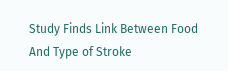Study Finds Link Between Food And Type of Stroke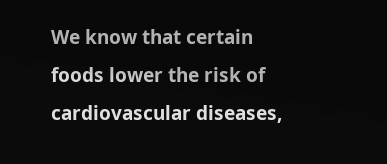We know that certain foods lower the risk of cardiovascular diseases,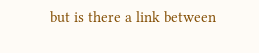but is there a link between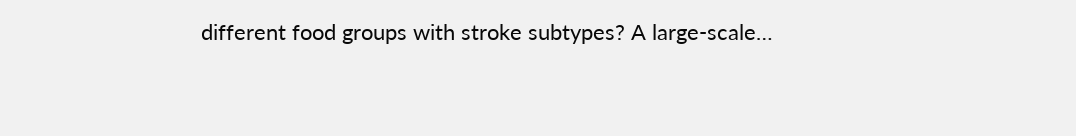different food groups with stroke subtypes? A large-scale…